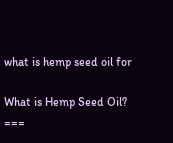what is hemp seed oil for

What is Hemp Seed Oil? ===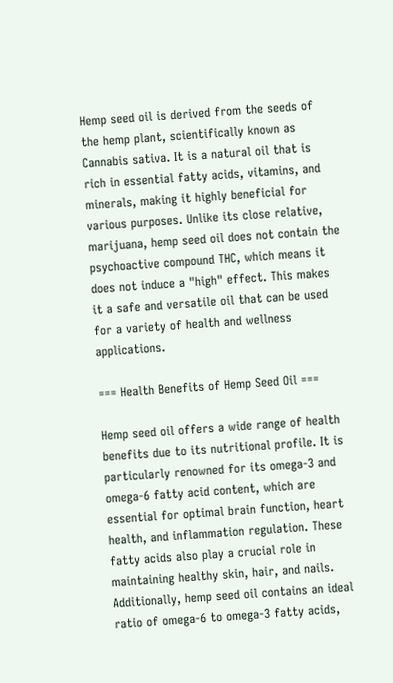Hemp seed oil is derived from the seeds of the hemp plant, scientifically known as Cannabis sativa. It is a natural oil that is rich in essential fatty acids, vitamins, and minerals, making it highly beneficial for various purposes. Unlike its close relative, marijuana, hemp seed oil does not contain the psychoactive compound THC, which means it does not induce a "high" effect. This makes it a safe and versatile oil that can be used for a variety of health and wellness applications.

=== Health Benefits of Hemp Seed Oil ===

Hemp seed oil offers a wide range of health benefits due to its nutritional profile. It is particularly renowned for its omega-3 and omega-6 fatty acid content, which are essential for optimal brain function, heart health, and inflammation regulation. These fatty acids also play a crucial role in maintaining healthy skin, hair, and nails. Additionally, hemp seed oil contains an ideal ratio of omega-6 to omega-3 fatty acids,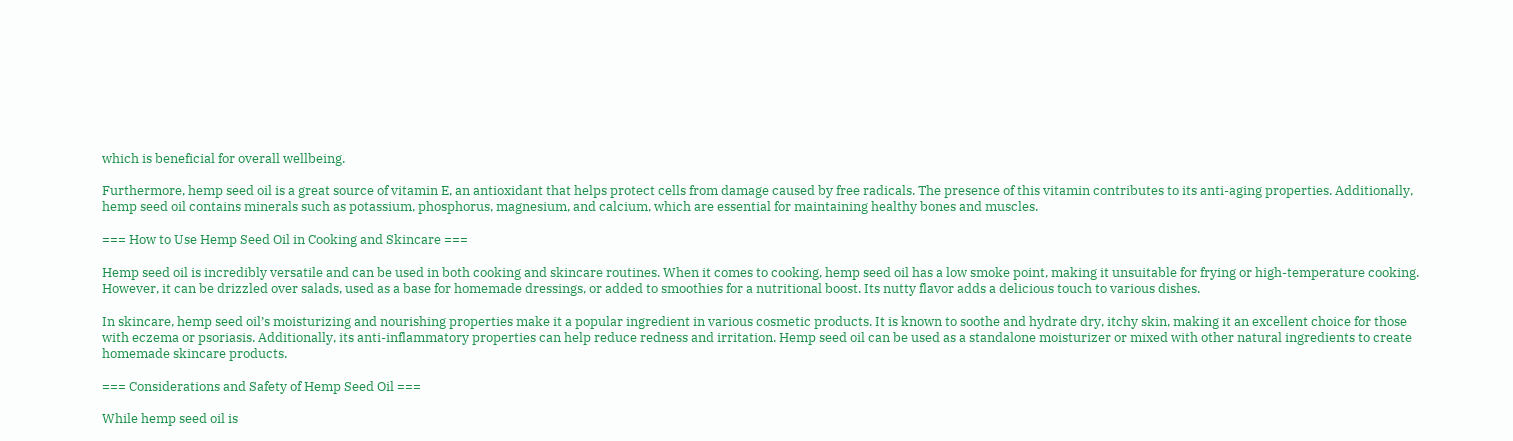which is beneficial for overall wellbeing.

Furthermore, hemp seed oil is a great source of vitamin E, an antioxidant that helps protect cells from damage caused by free radicals. The presence of this vitamin contributes to its anti-aging properties. Additionally, hemp seed oil contains minerals such as potassium, phosphorus, magnesium, and calcium, which are essential for maintaining healthy bones and muscles.

=== How to Use Hemp Seed Oil in Cooking and Skincare ===

Hemp seed oil is incredibly versatile and can be used in both cooking and skincare routines. When it comes to cooking, hemp seed oil has a low smoke point, making it unsuitable for frying or high-temperature cooking. However, it can be drizzled over salads, used as a base for homemade dressings, or added to smoothies for a nutritional boost. Its nutty flavor adds a delicious touch to various dishes.

In skincare, hemp seed oil’s moisturizing and nourishing properties make it a popular ingredient in various cosmetic products. It is known to soothe and hydrate dry, itchy skin, making it an excellent choice for those with eczema or psoriasis. Additionally, its anti-inflammatory properties can help reduce redness and irritation. Hemp seed oil can be used as a standalone moisturizer or mixed with other natural ingredients to create homemade skincare products.

=== Considerations and Safety of Hemp Seed Oil ===

While hemp seed oil is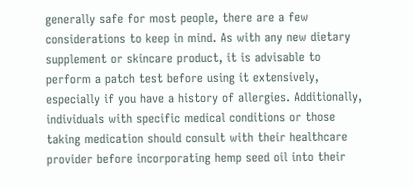generally safe for most people, there are a few considerations to keep in mind. As with any new dietary supplement or skincare product, it is advisable to perform a patch test before using it extensively, especially if you have a history of allergies. Additionally, individuals with specific medical conditions or those taking medication should consult with their healthcare provider before incorporating hemp seed oil into their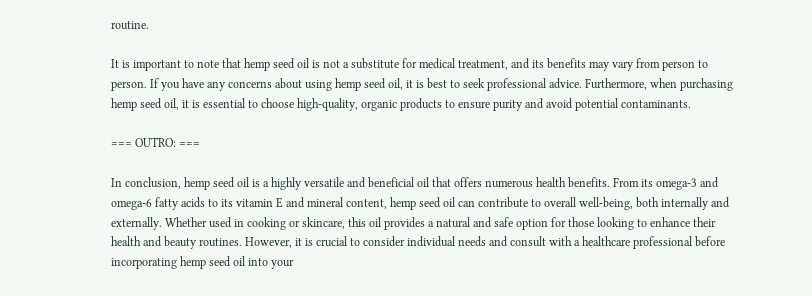routine.

It is important to note that hemp seed oil is not a substitute for medical treatment, and its benefits may vary from person to person. If you have any concerns about using hemp seed oil, it is best to seek professional advice. Furthermore, when purchasing hemp seed oil, it is essential to choose high-quality, organic products to ensure purity and avoid potential contaminants.

=== OUTRO: ===

In conclusion, hemp seed oil is a highly versatile and beneficial oil that offers numerous health benefits. From its omega-3 and omega-6 fatty acids to its vitamin E and mineral content, hemp seed oil can contribute to overall well-being, both internally and externally. Whether used in cooking or skincare, this oil provides a natural and safe option for those looking to enhance their health and beauty routines. However, it is crucial to consider individual needs and consult with a healthcare professional before incorporating hemp seed oil into your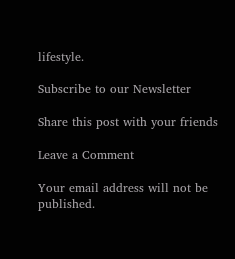lifestyle.

Subscribe to our Newsletter

Share this post with your friends

Leave a Comment

Your email address will not be published.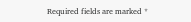Required fields are marked *